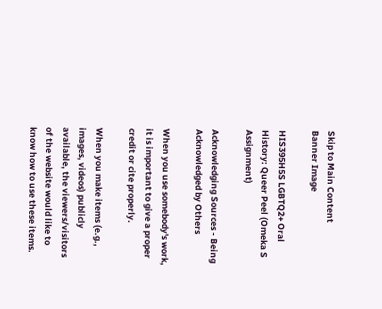Skip to Main Content
Banner Image

HIS395H5S LGBTQ2+ Oral History: Queer Peel (Omeka S Assignment)

Acknowledging Sources - Being Acknowledged by Others

When you use somebody's work, it is important to give a proper credit or cite properly.

When you make items (e.g., images, videos) publicly available, the viewers/visitors of the website would like to know how to use these items.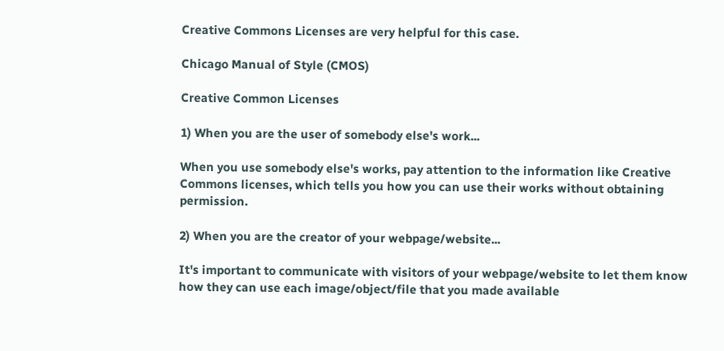Creative Commons Licenses are very helpful for this case.

Chicago Manual of Style (CMOS)

Creative Common Licenses

1) When you are the user of somebody else's work...

When you use somebody else's works, pay attention to the information like Creative Commons licenses, which tells you how you can use their works without obtaining permission.

2) When you are the creator of your webpage/website...

It's important to communicate with visitors of your webpage/website to let them know how they can use each image/object/file that you made available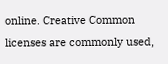online. Creative Common licenses are commonly used,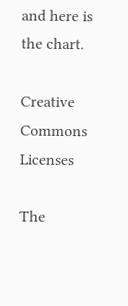and here is the chart.

Creative Commons Licenses

The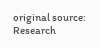original source: Research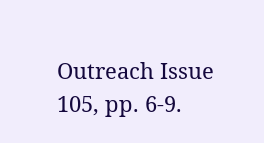Outreach Issue 105, pp. 6-9.